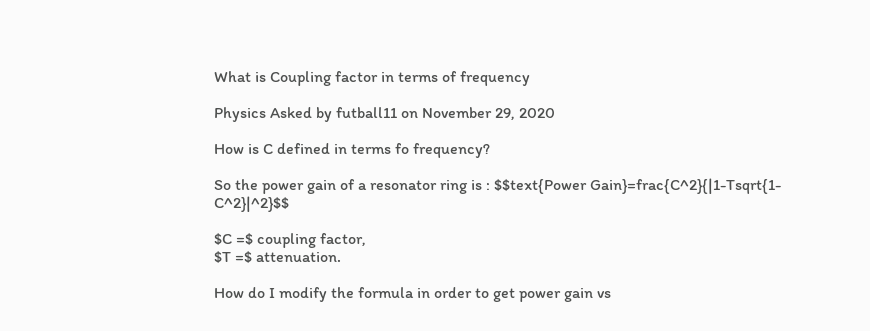What is Coupling factor in terms of frequency

Physics Asked by futball11 on November 29, 2020

How is C defined in terms fo frequency?

So the power gain of a resonator ring is : $$text{Power Gain}=frac{C^2}{|1-Tsqrt{1-C^2}|^2}$$

$C =$ coupling factor,
$T =$ attenuation.

How do I modify the formula in order to get power gain vs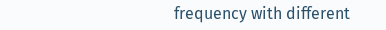frequency with different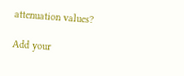attenuation values?

Add your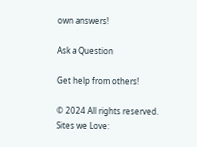own answers!

Ask a Question

Get help from others!

© 2024 All rights reserved. Sites we Love: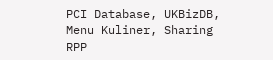PCI Database, UKBizDB, Menu Kuliner, Sharing RPP